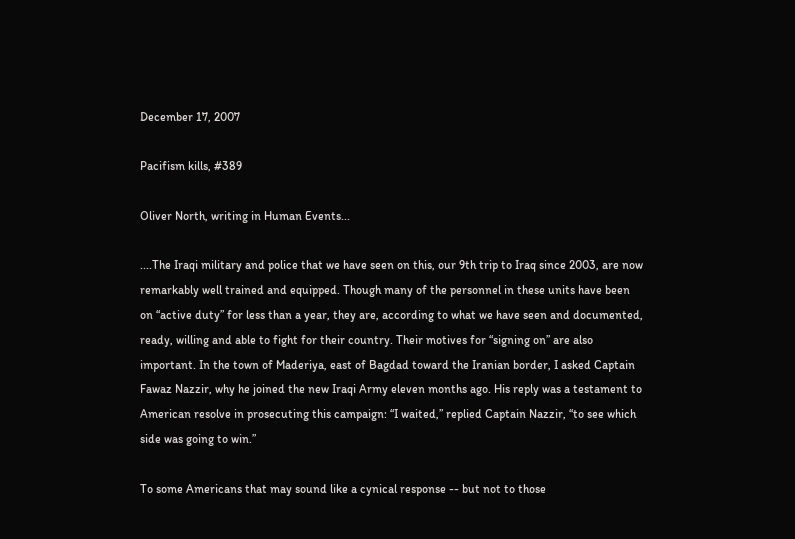December 17, 2007

Pacifism kills, #389

Oliver North, writing in Human Events...

....The Iraqi military and police that we have seen on this, our 9th trip to Iraq since 2003, are now remarkably well trained and equipped. Though many of the personnel in these units have been on “active duty” for less than a year, they are, according to what we have seen and documented, ready, willing and able to fight for their country. Their motives for “signing on” are also important. In the town of Maderiya, east of Bagdad toward the Iranian border, I asked Captain Fawaz Nazzir, why he joined the new Iraqi Army eleven months ago. His reply was a testament to American resolve in prosecuting this campaign: “I waited,” replied Captain Nazzir, “to see which side was going to win.”

To some Americans that may sound like a cynical response -- but not to those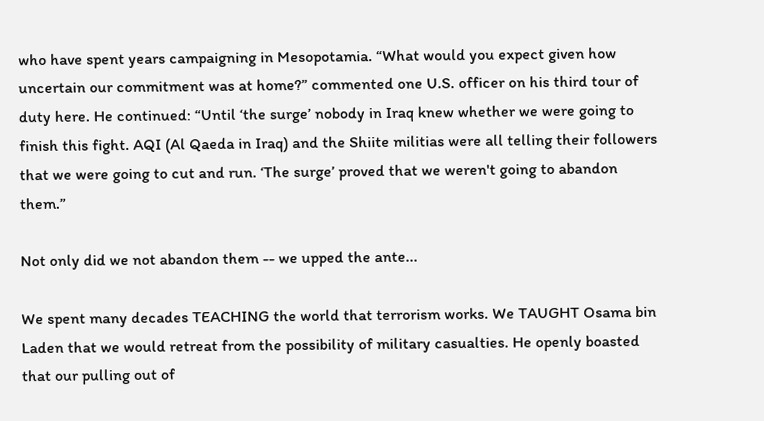who have spent years campaigning in Mesopotamia. “What would you expect given how uncertain our commitment was at home?” commented one U.S. officer on his third tour of duty here. He continued: “Until ‘the surge’ nobody in Iraq knew whether we were going to finish this fight. AQI (Al Qaeda in Iraq) and the Shiite militias were all telling their followers that we were going to cut and run. ‘The surge’ proved that we weren't going to abandon them.”

Not only did we not abandon them -- we upped the ante...

We spent many decades TEACHING the world that terrorism works. We TAUGHT Osama bin Laden that we would retreat from the possibility of military casualties. He openly boasted that our pulling out of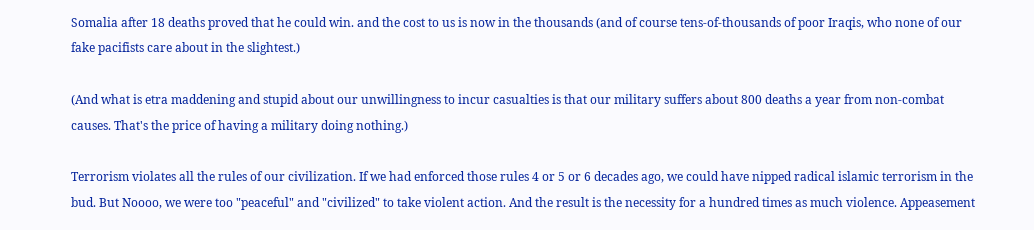Somalia after 18 deaths proved that he could win. and the cost to us is now in the thousands (and of course tens-of-thousands of poor Iraqis, who none of our fake pacifists care about in the slightest.)

(And what is etra maddening and stupid about our unwillingness to incur casualties is that our military suffers about 800 deaths a year from non-combat causes. That's the price of having a military doing nothing.)

Terrorism violates all the rules of our civilization. If we had enforced those rules 4 or 5 or 6 decades ago, we could have nipped radical islamic terrorism in the bud. But Noooo, we were too "peaceful" and "civilized" to take violent action. And the result is the necessity for a hundred times as much violence. Appeasement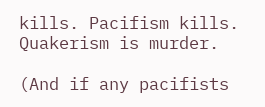kills. Pacifism kills. Quakerism is murder.

(And if any pacifists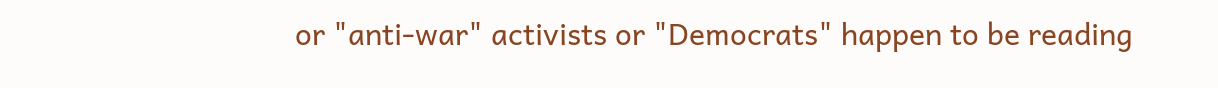or "anti-war" activists or "Democrats" happen to be reading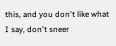this, and you don't like what I say, don't sneer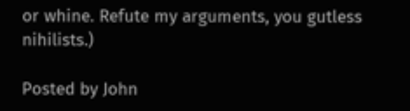or whine. Refute my arguments, you gutless nihilists.)

Posted by John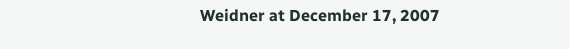Weidner at December 17, 2007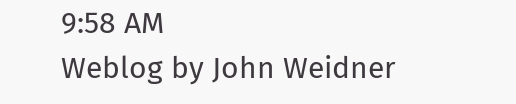9:58 AM
Weblog by John Weidner